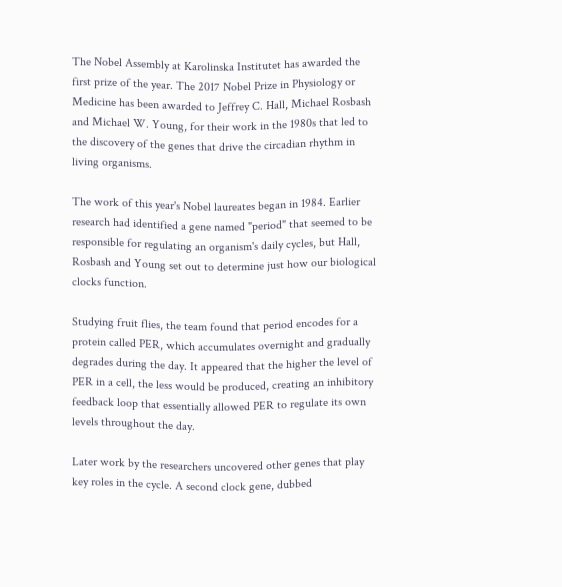The Nobel Assembly at Karolinska Institutet has awarded the first prize of the year. The 2017 Nobel Prize in Physiology or Medicine has been awarded to Jeffrey C. Hall, Michael Rosbash and Michael W. Young, for their work in the 1980s that led to the discovery of the genes that drive the circadian rhythm in living organisms.

The work of this year's Nobel laureates began in 1984. Earlier research had identified a gene named "period" that seemed to be responsible for regulating an organism's daily cycles, but Hall, Rosbash and Young set out to determine just how our biological clocks function.

Studying fruit flies, the team found that period encodes for a protein called PER, which accumulates overnight and gradually degrades during the day. It appeared that the higher the level of PER in a cell, the less would be produced, creating an inhibitory feedback loop that essentially allowed PER to regulate its own levels throughout the day.

Later work by the researchers uncovered other genes that play key roles in the cycle. A second clock gene, dubbed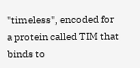"timeless", encoded for a protein called TIM that binds to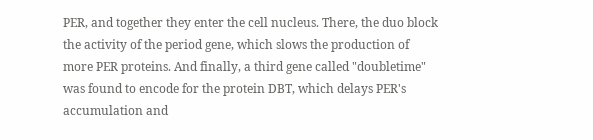PER, and together they enter the cell nucleus. There, the duo block the activity of the period gene, which slows the production of more PER proteins. And finally, a third gene called "doubletime" was found to encode for the protein DBT, which delays PER's accumulation and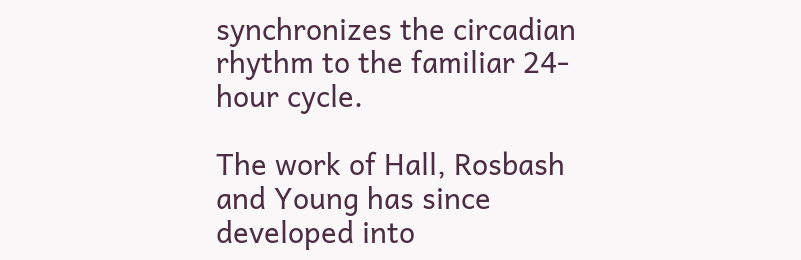synchronizes the circadian rhythm to the familiar 24-hour cycle.

The work of Hall, Rosbash and Young has since developed into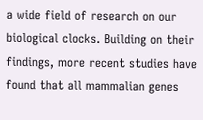a wide field of research on our biological clocks. Building on their findings, more recent studies have found that all mammalian genes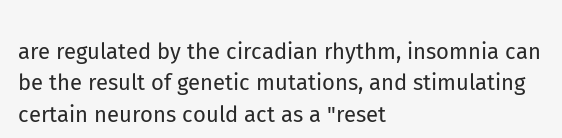are regulated by the circadian rhythm, insomnia can be the result of genetic mutations, and stimulating certain neurons could act as a "reset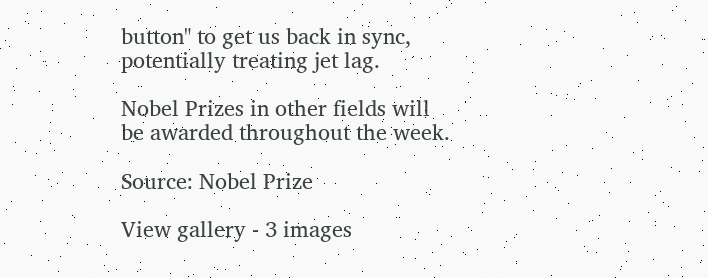button" to get us back in sync, potentially treating jet lag.

Nobel Prizes in other fields will be awarded throughout the week.

Source: Nobel Prize

View gallery - 3 images